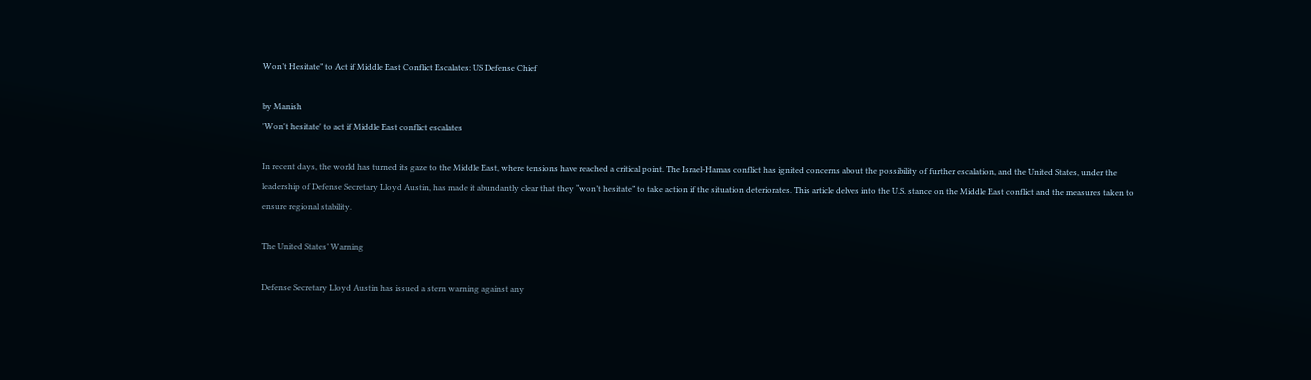Won’t Hesitate” to Act if Middle East Conflict Escalates: US Defense Chief

by Manish
'Won't hesitate' to act if Middle East conflict escalates

In recent days, the world has turned its gaze to the Middle East, where tensions have reached a critical point. The Israel-Hamas conflict has ignited concerns about the possibility of further escalation, and the United States, under the leadership of Defense Secretary Lloyd Austin, has made it abundantly clear that they “won’t hesitate” to take action if the situation deteriorates. This article delves into the U.S. stance on the Middle East conflict and the measures taken to ensure regional stability.

The United States’ Warning

Defense Secretary Lloyd Austin has issued a stern warning against any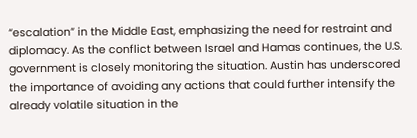“escalation” in the Middle East, emphasizing the need for restraint and diplomacy. As the conflict between Israel and Hamas continues, the U.S. government is closely monitoring the situation. Austin has underscored the importance of avoiding any actions that could further intensify the already volatile situation in the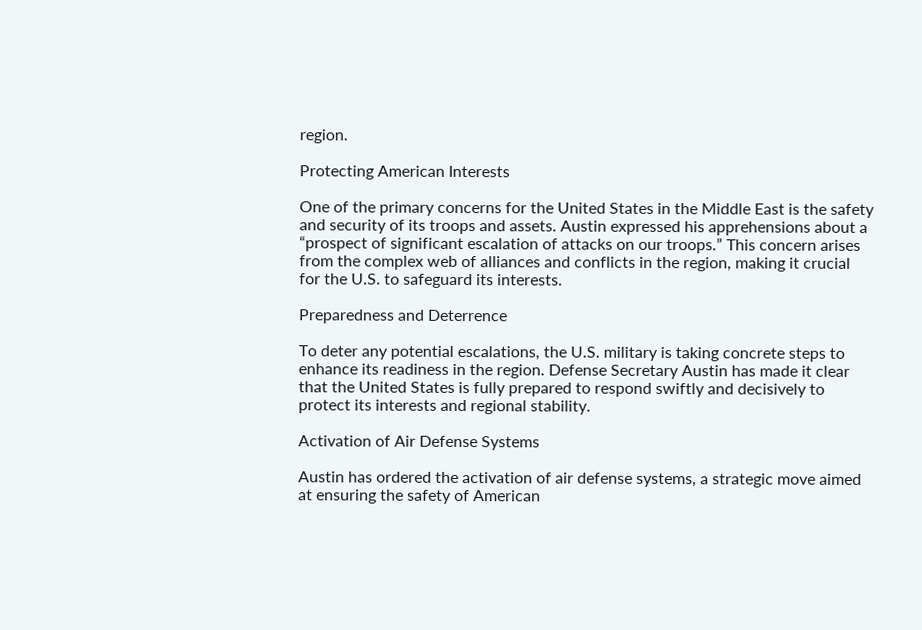region.

Protecting American Interests

One of the primary concerns for the United States in the Middle East is the safety and security of its troops and assets. Austin expressed his apprehensions about a “prospect of significant escalation of attacks on our troops.” This concern arises from the complex web of alliances and conflicts in the region, making it crucial for the U.S. to safeguard its interests.

Preparedness and Deterrence

To deter any potential escalations, the U.S. military is taking concrete steps to enhance its readiness in the region. Defense Secretary Austin has made it clear that the United States is fully prepared to respond swiftly and decisively to protect its interests and regional stability.

Activation of Air Defense Systems

Austin has ordered the activation of air defense systems, a strategic move aimed at ensuring the safety of American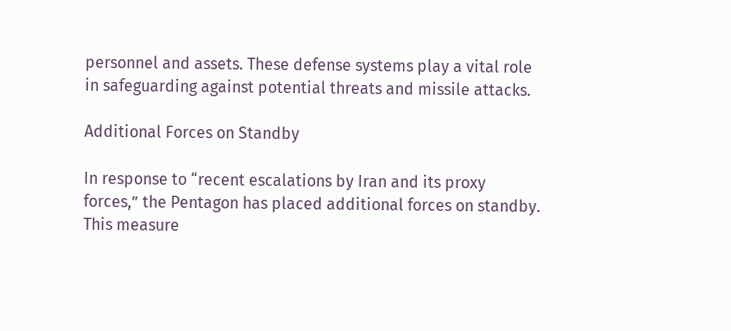personnel and assets. These defense systems play a vital role in safeguarding against potential threats and missile attacks.

Additional Forces on Standby

In response to “recent escalations by Iran and its proxy forces,” the Pentagon has placed additional forces on standby. This measure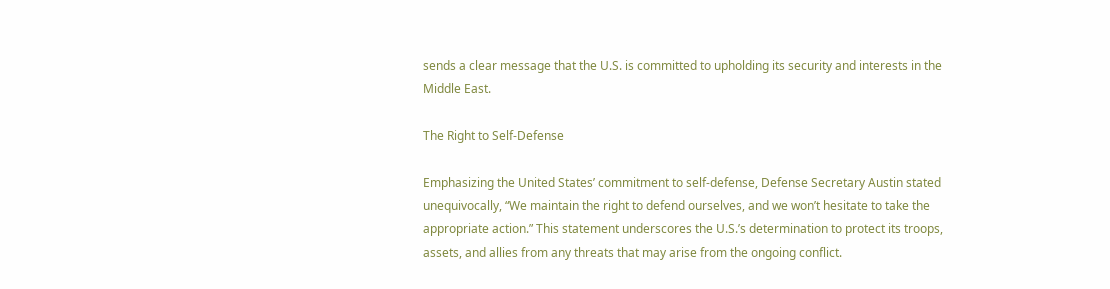sends a clear message that the U.S. is committed to upholding its security and interests in the Middle East.

The Right to Self-Defense

Emphasizing the United States’ commitment to self-defense, Defense Secretary Austin stated unequivocally, “We maintain the right to defend ourselves, and we won’t hesitate to take the appropriate action.” This statement underscores the U.S.’s determination to protect its troops, assets, and allies from any threats that may arise from the ongoing conflict.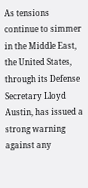As tensions continue to simmer in the Middle East, the United States, through its Defense Secretary Lloyd Austin, has issued a strong warning against any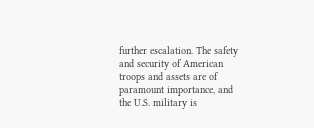further escalation. The safety and security of American troops and assets are of paramount importance, and the U.S. military is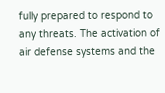fully prepared to respond to any threats. The activation of air defense systems and the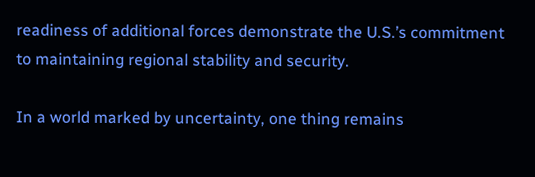readiness of additional forces demonstrate the U.S.’s commitment to maintaining regional stability and security.

In a world marked by uncertainty, one thing remains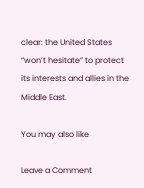clear: the United States “won’t hesitate” to protect its interests and allies in the Middle East.

You may also like

Leave a Comment